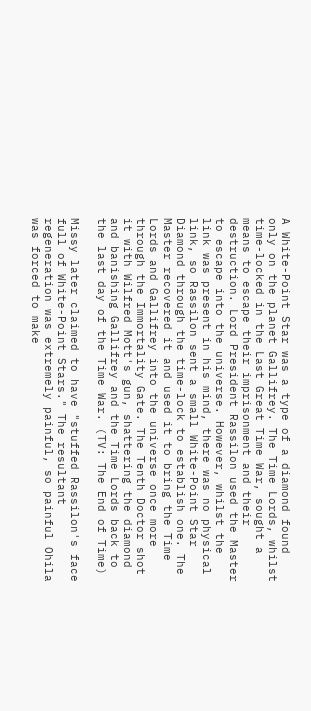A White-Point Star was a type of a diamond found only on the planet Gallifrey. The Time Lords, whilst time-locked in the Last Great Time War, sought a means to escape their imprisonment and their destruction. Lord President Rassilon used the Master to escape into the universe. However, whilst the link was present in his mind, there was no physical link, so Rassilon sent a small White-Point Star Diamond through the time-lock to establish one. The Master recovered it and used it to bring the Time Lords and Gallifrey into the universe once more through the Immortality Gate. The Tenth Doctor shot it with Wilfred Mott's gun, shattering the diamond and banishing Gallifrey and the Time Lords back to the last day of the Time War. (TV: The End of Time)

Missy later claimed to have "stuffed Rassilon's face full of White-Point Stars." The resultant regeneration was extremely painful, so painful Ohila was forced to make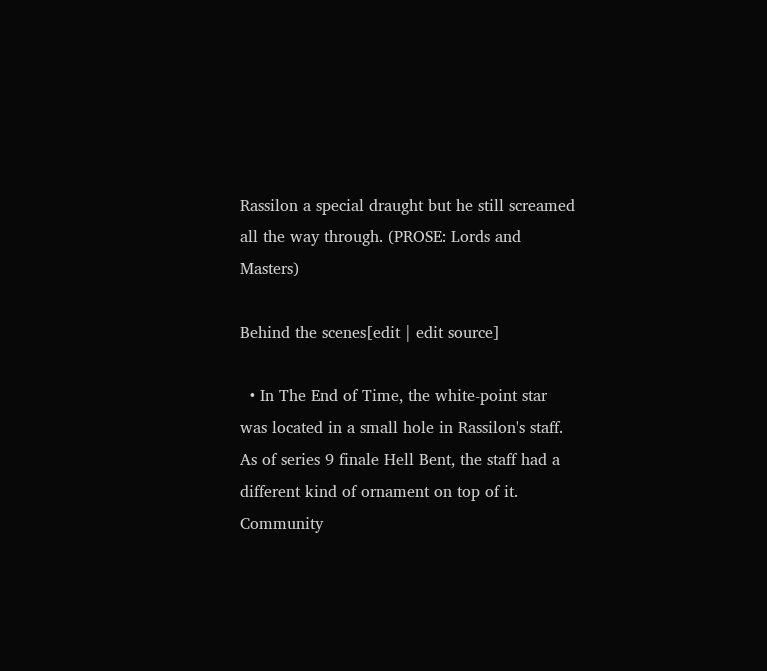Rassilon a special draught but he still screamed all the way through. (PROSE: Lords and Masters)

Behind the scenes[edit | edit source]

  • In The End of Time, the white-point star was located in a small hole in Rassilon's staff. As of series 9 finale Hell Bent, the staff had a different kind of ornament on top of it.
Community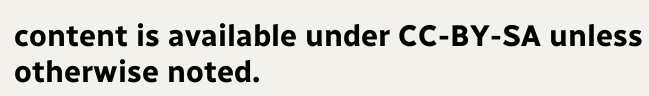content is available under CC-BY-SA unless otherwise noted.